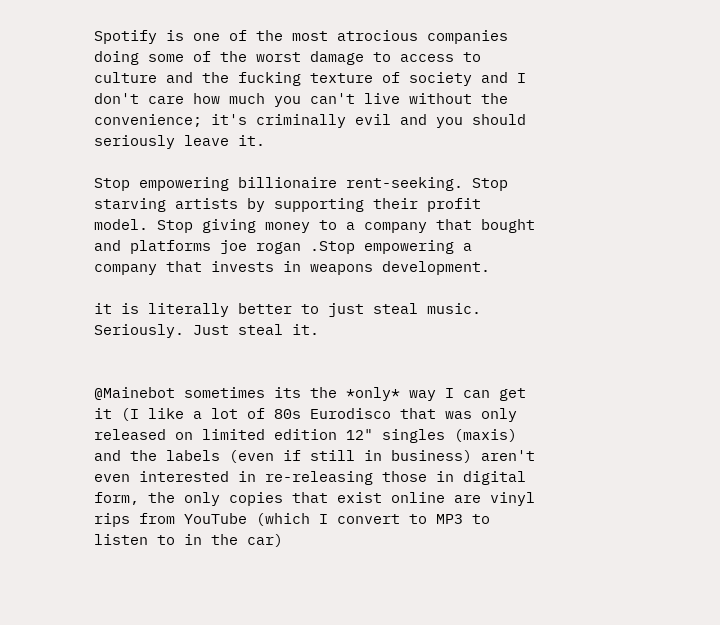Spotify is one of the most atrocious companies doing some of the worst damage to access to culture and the fucking texture of society and I don't care how much you can't live without the convenience; it's criminally evil and you should seriously leave it.

Stop empowering billionaire rent-seeking. Stop starving artists by supporting their profit model. Stop giving money to a company that bought and platforms joe rogan .Stop empowering a company that invests in weapons development.

it is literally better to just steal music. Seriously. Just steal it.


@Mainebot sometimes its the *only* way I can get it (I like a lot of 80s Eurodisco that was only released on limited edition 12" singles (maxis) and the labels (even if still in business) aren't even interested in re-releasing those in digital form, the only copies that exist online are vinyl rips from YouTube (which I convert to MP3 to listen to in the car)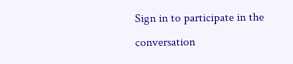Sign in to participate in the conversation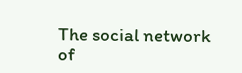The social network of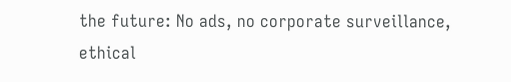the future: No ads, no corporate surveillance, ethical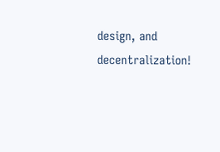design, and decentralization!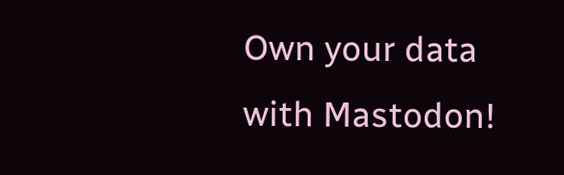Own your data with Mastodon!